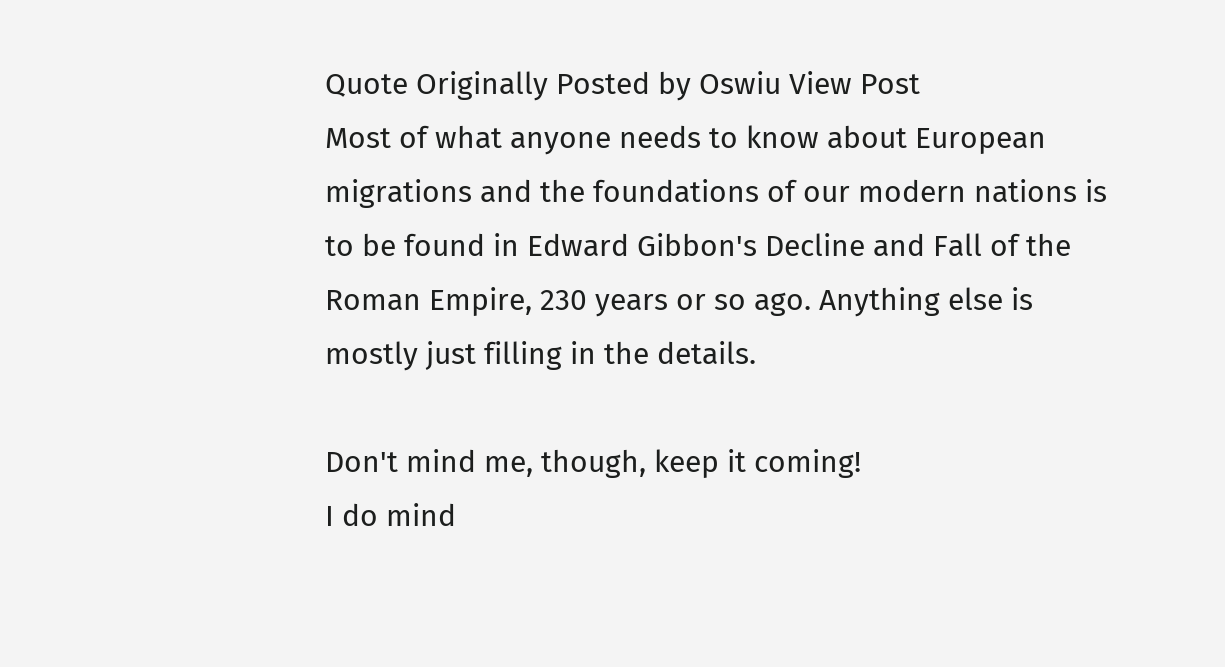Quote Originally Posted by Oswiu View Post
Most of what anyone needs to know about European migrations and the foundations of our modern nations is to be found in Edward Gibbon's Decline and Fall of the Roman Empire, 230 years or so ago. Anything else is mostly just filling in the details.

Don't mind me, though, keep it coming!
I do mind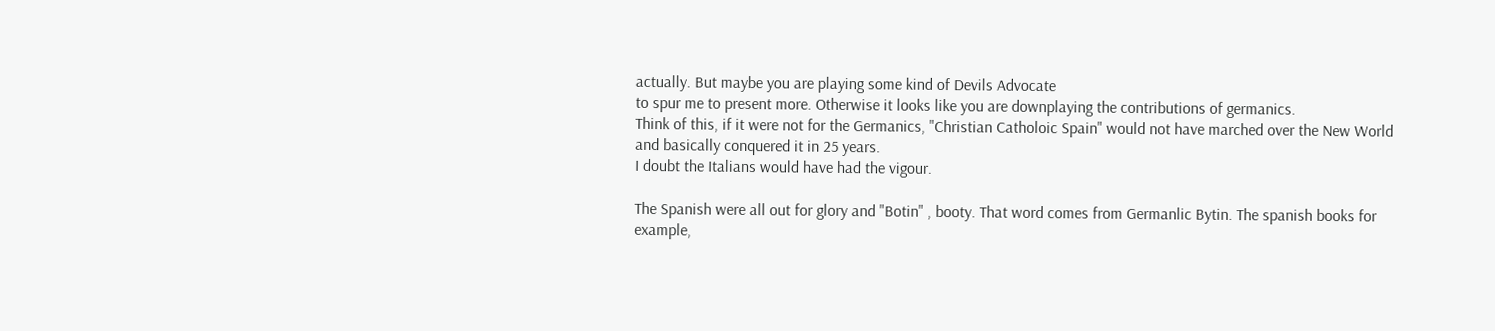actually. But maybe you are playing some kind of Devils Advocate
to spur me to present more. Otherwise it looks like you are downplaying the contributions of germanics.
Think of this, if it were not for the Germanics, "Christian Catholoic Spain" would not have marched over the New World and basically conquered it in 25 years.
I doubt the Italians would have had the vigour.

The Spanish were all out for glory and "Botin" , booty. That word comes from Germanlic Bytin. The spanish books for example,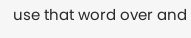use that word over and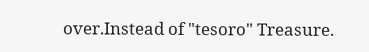over.Instead of "tesoro" Treasure.